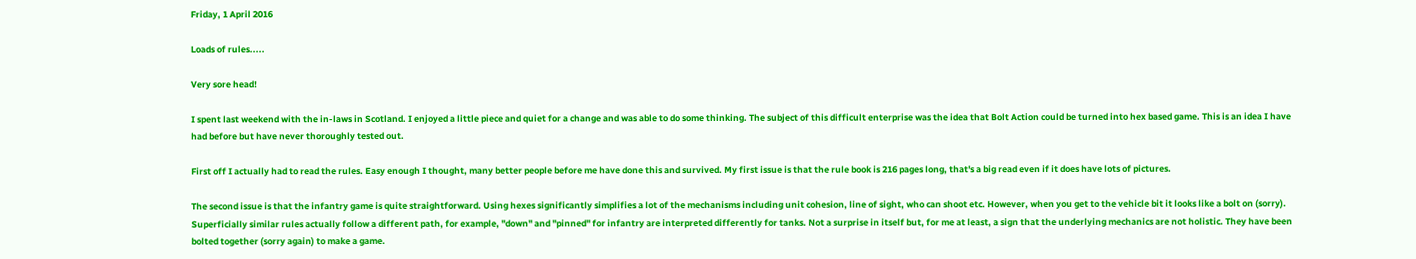Friday, 1 April 2016

Loads of rules.....

Very sore head!

I spent last weekend with the in-laws in Scotland. I enjoyed a little piece and quiet for a change and was able to do some thinking. The subject of this difficult enterprise was the idea that Bolt Action could be turned into hex based game. This is an idea I have had before but have never thoroughly tested out.

First off I actually had to read the rules. Easy enough I thought, many better people before me have done this and survived. My first issue is that the rule book is 216 pages long, that's a big read even if it does have lots of pictures.

The second issue is that the infantry game is quite straightforward. Using hexes significantly simplifies a lot of the mechanisms including unit cohesion, line of sight, who can shoot etc. However, when you get to the vehicle bit it looks like a bolt on (sorry). Superficially similar rules actually follow a different path, for example, "down" and "pinned" for infantry are interpreted differently for tanks. Not a surprise in itself but, for me at least, a sign that the underlying mechanics are not holistic. They have been bolted together (sorry again) to make a game.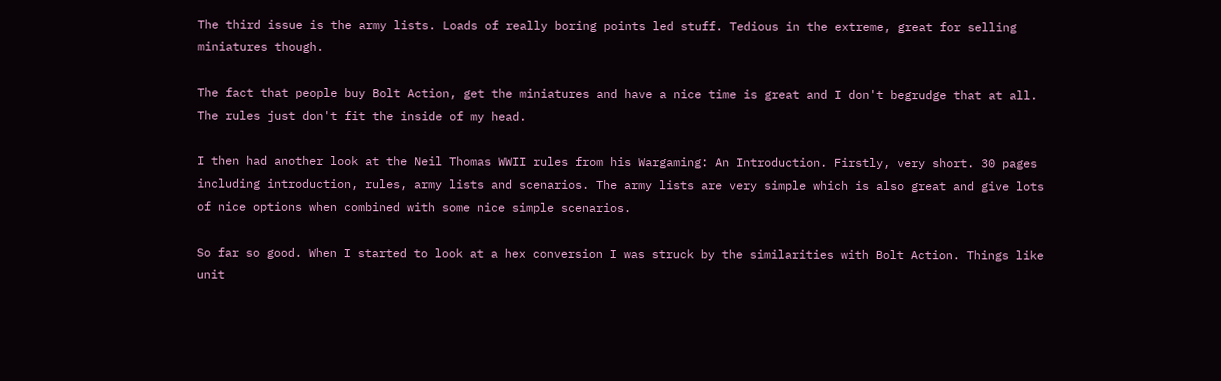The third issue is the army lists. Loads of really boring points led stuff. Tedious in the extreme, great for selling miniatures though.

The fact that people buy Bolt Action, get the miniatures and have a nice time is great and I don't begrudge that at all. The rules just don't fit the inside of my head.

I then had another look at the Neil Thomas WWII rules from his Wargaming: An Introduction. Firstly, very short. 30 pages including introduction, rules, army lists and scenarios. The army lists are very simple which is also great and give lots of nice options when combined with some nice simple scenarios.

So far so good. When I started to look at a hex conversion I was struck by the similarities with Bolt Action. Things like unit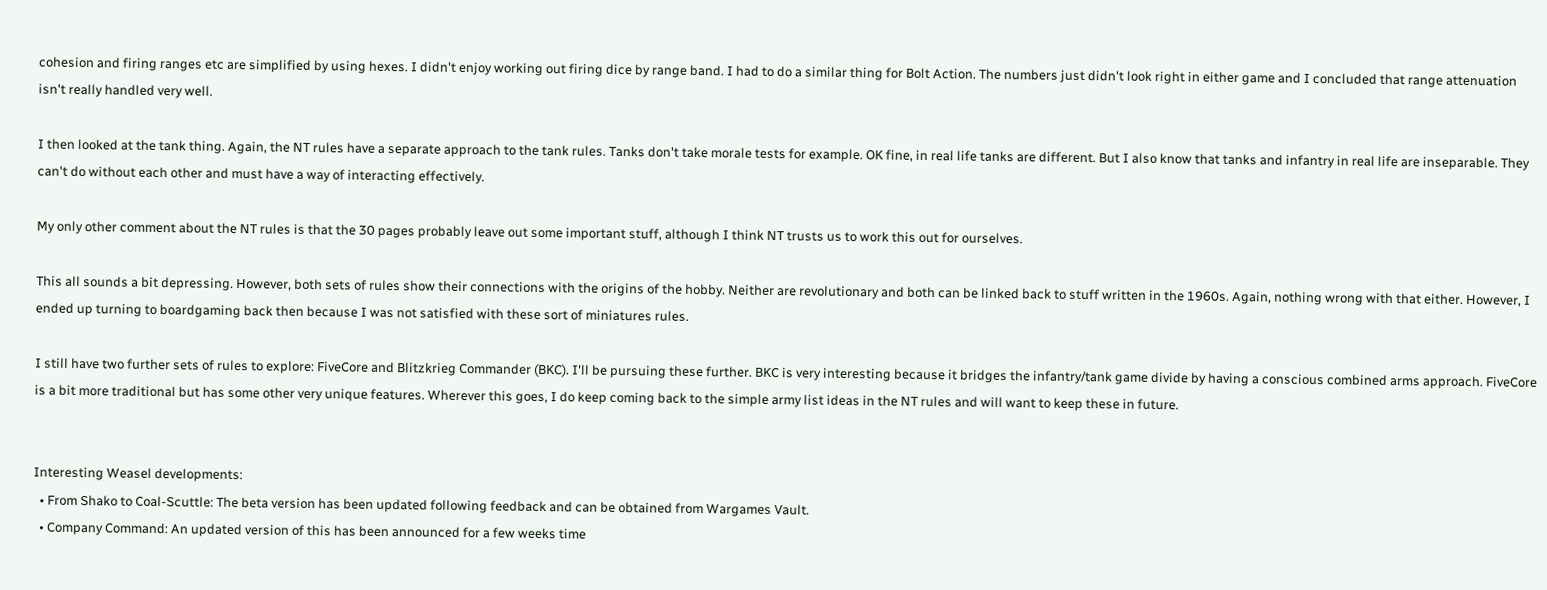cohesion and firing ranges etc are simplified by using hexes. I didn't enjoy working out firing dice by range band. I had to do a similar thing for Bolt Action. The numbers just didn't look right in either game and I concluded that range attenuation isn't really handled very well.

I then looked at the tank thing. Again, the NT rules have a separate approach to the tank rules. Tanks don't take morale tests for example. OK fine, in real life tanks are different. But I also know that tanks and infantry in real life are inseparable. They can't do without each other and must have a way of interacting effectively.

My only other comment about the NT rules is that the 30 pages probably leave out some important stuff, although I think NT trusts us to work this out for ourselves.

This all sounds a bit depressing. However, both sets of rules show their connections with the origins of the hobby. Neither are revolutionary and both can be linked back to stuff written in the 1960s. Again, nothing wrong with that either. However, I ended up turning to boardgaming back then because I was not satisfied with these sort of miniatures rules.

I still have two further sets of rules to explore: FiveCore and Blitzkrieg Commander (BKC). I'll be pursuing these further. BKC is very interesting because it bridges the infantry/tank game divide by having a conscious combined arms approach. FiveCore is a bit more traditional but has some other very unique features. Wherever this goes, I do keep coming back to the simple army list ideas in the NT rules and will want to keep these in future.


Interesting Weasel developments:
  • From Shako to Coal-Scuttle: The beta version has been updated following feedback and can be obtained from Wargames Vault.
  • Company Command: An updated version of this has been announced for a few weeks time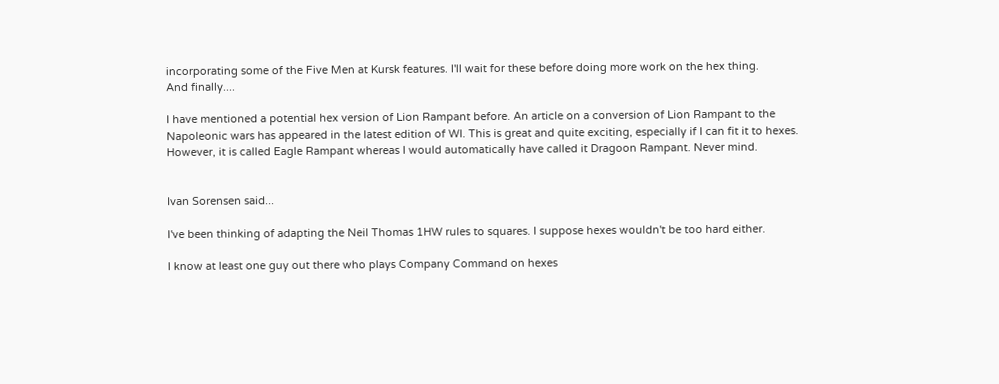incorporating some of the Five Men at Kursk features. I'll wait for these before doing more work on the hex thing.
And finally....

I have mentioned a potential hex version of Lion Rampant before. An article on a conversion of Lion Rampant to the Napoleonic wars has appeared in the latest edition of WI. This is great and quite exciting, especially if I can fit it to hexes. However, it is called Eagle Rampant whereas I would automatically have called it Dragoon Rampant. Never mind.


Ivan Sorensen said...

I've been thinking of adapting the Neil Thomas 1HW rules to squares. I suppose hexes wouldn't be too hard either.

I know at least one guy out there who plays Company Command on hexes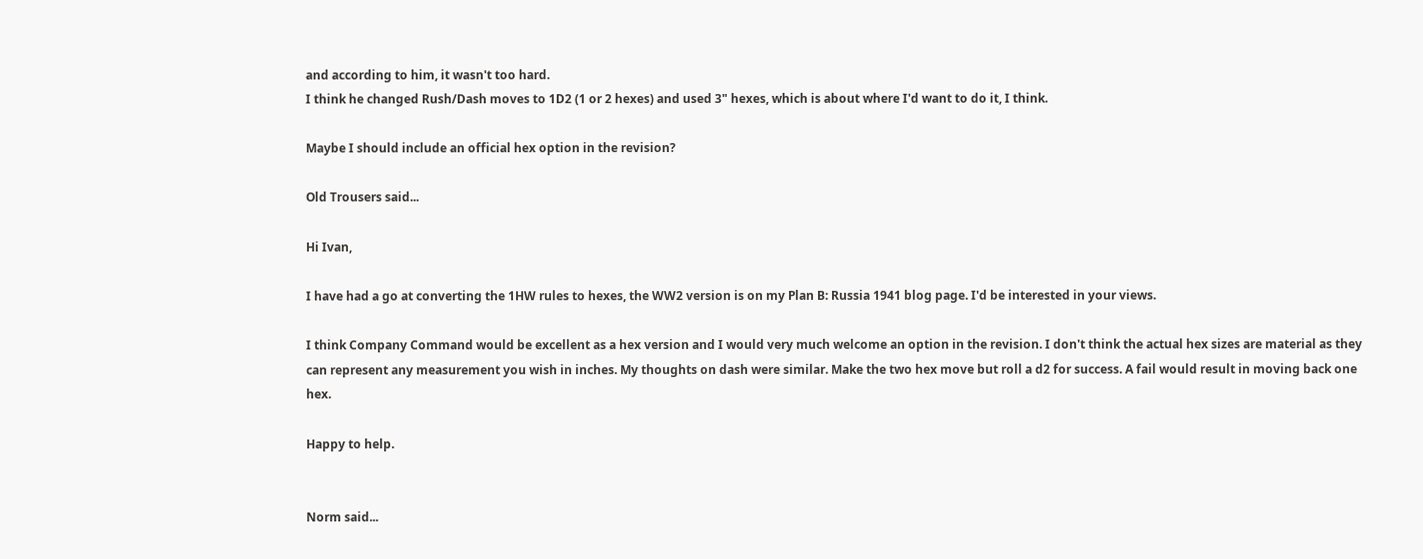and according to him, it wasn't too hard.
I think he changed Rush/Dash moves to 1D2 (1 or 2 hexes) and used 3" hexes, which is about where I'd want to do it, I think.

Maybe I should include an official hex option in the revision?

Old Trousers said...

Hi Ivan,

I have had a go at converting the 1HW rules to hexes, the WW2 version is on my Plan B: Russia 1941 blog page. I'd be interested in your views.

I think Company Command would be excellent as a hex version and I would very much welcome an option in the revision. I don't think the actual hex sizes are material as they can represent any measurement you wish in inches. My thoughts on dash were similar. Make the two hex move but roll a d2 for success. A fail would result in moving back one hex.

Happy to help.


Norm said...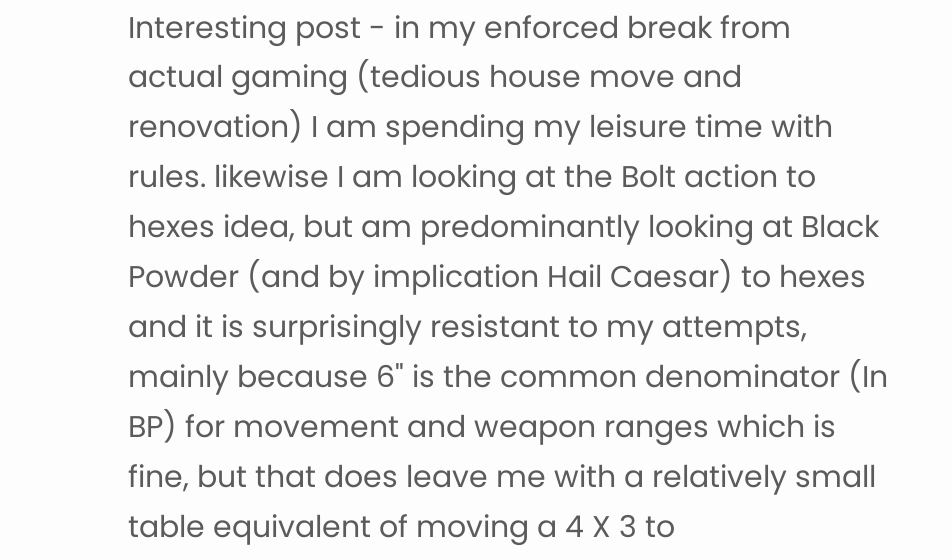Interesting post - in my enforced break from actual gaming (tedious house move and renovation) I am spending my leisure time with rules. likewise I am looking at the Bolt action to hexes idea, but am predominantly looking at Black Powder (and by implication Hail Caesar) to hexes and it is surprisingly resistant to my attempts, mainly because 6" is the common denominator (In BP) for movement and weapon ranges which is fine, but that does leave me with a relatively small table equivalent of moving a 4 X 3 to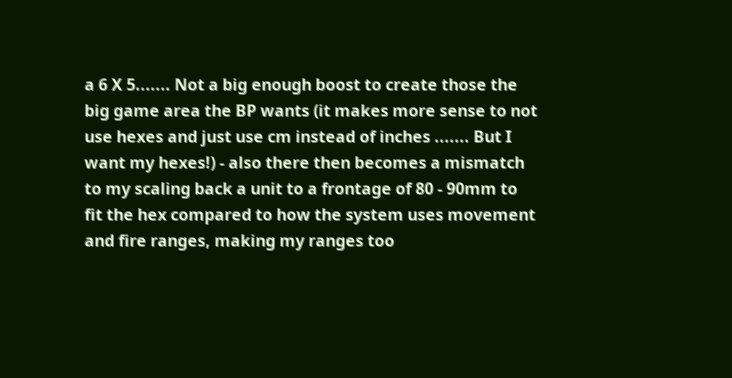a 6 X 5....... Not a big enough boost to create those the big game area the BP wants (it makes more sense to not use hexes and just use cm instead of inches ....... But I want my hexes!) - also there then becomes a mismatch to my scaling back a unit to a frontage of 80 - 90mm to fit the hex compared to how the system uses movement and fire ranges, making my ranges too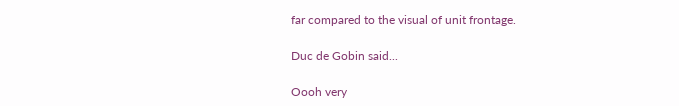far compared to the visual of unit frontage.

Duc de Gobin said...

Oooh very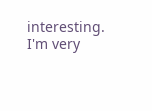interesting. I'm very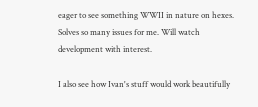eager to see something WWII in nature on hexes. Solves so many issues for me. Will watch development with interest.

I also see how Ivan's stuff would work beautifully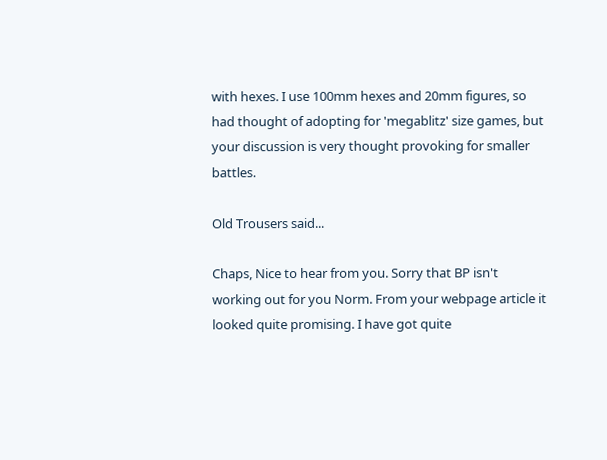with hexes. I use 100mm hexes and 20mm figures, so had thought of adopting for 'megablitz' size games, but your discussion is very thought provoking for smaller battles.

Old Trousers said...

Chaps, Nice to hear from you. Sorry that BP isn't working out for you Norm. From your webpage article it looked quite promising. I have got quite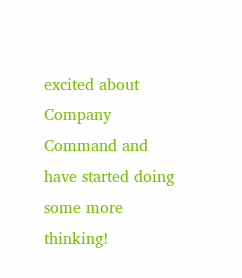excited about Company Command and have started doing some more thinking!